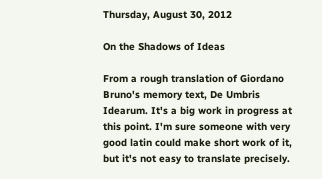Thursday, August 30, 2012

On the Shadows of Ideas

From a rough translation of Giordano Bruno's memory text, De Umbris Idearum. It's a big work in progress at this point. I'm sure someone with very good latin could make short work of it, but it's not easy to translate precisely.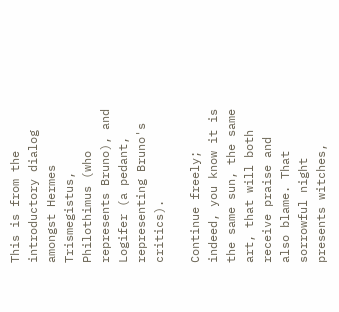This is from the introductory dialog amongst Hermes Trismegistus, Philothimus (who represents Bruno), and Logifer (a pedant, representing Bruno's critics).

Continue freely; indeed, you know it is the same sun, the same art, that will both receive praise and also blame. That sorrowful night presents witches,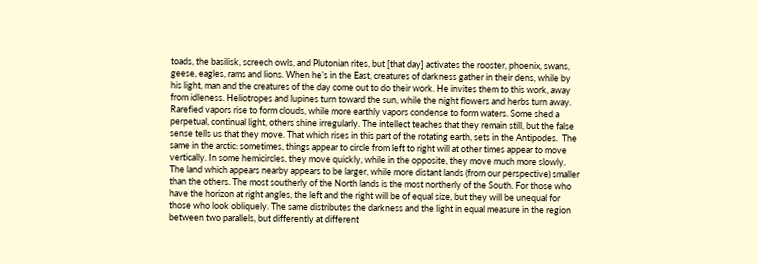toads, the basilisk, screech owls, and Plutonian rites, but [that day] activates the rooster, phoenix, swans, geese, eagles, rams and lions. When he’s in the East, creatures of darkness gather in their dens, while by his light, man and the creatures of the day come out to do their work. He invites them to this work, away from idleness. Heliotropes and lupines turn toward the sun, while the night flowers and herbs turn away. Rarefied vapors rise to form clouds, while more earthly vapors condense to form waters. Some shed a perpetual, continual light, others shine irregularly. The intellect teaches that they remain still, but the false sense tells us that they move. That which rises in this part of the rotating earth, sets in the Antipodes.  The same in the arctic: sometimes, things appear to circle from left to right will at other times appear to move vertically. In some hemicircles, they move quickly, while in the opposite, they move much more slowly. The land which appears nearby appears to be larger, while more distant lands (from our perspective) smaller than the others. The most southerly of the North lands is the most northerly of the South. For those who have the horizon at right angles, the left and the right will be of equal size, but they will be unequal for those who look obliquely. The same distributes the darkness and the light in equal measure in the region between two parallels, but differently at different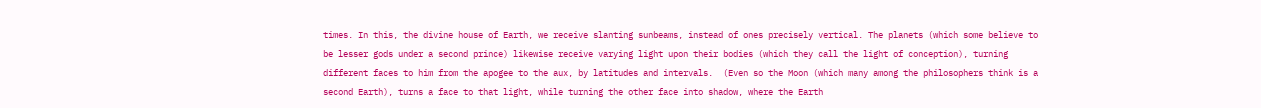times. In this, the divine house of Earth, we receive slanting sunbeams, instead of ones precisely vertical. The planets (which some believe to be lesser gods under a second prince) likewise receive varying light upon their bodies (which they call the light of conception), turning different faces to him from the apogee to the aux, by latitudes and intervals.  (Even so the Moon (which many among the philosophers think is a second Earth), turns a face to that light, while turning the other face into shadow, where the Earth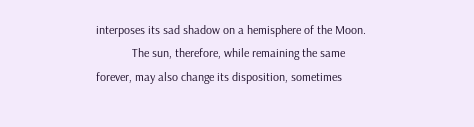interposes its sad shadow on a hemisphere of the Moon.
            The sun, therefore, while remaining the same forever, may also change its disposition, sometimes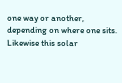one way or another, depending on where one sits. Likewise this solar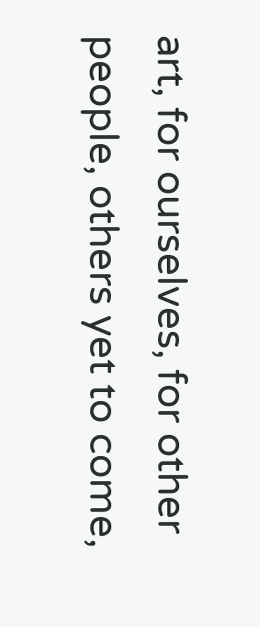art, for ourselves, for other people, others yet to come,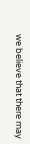we believe that there may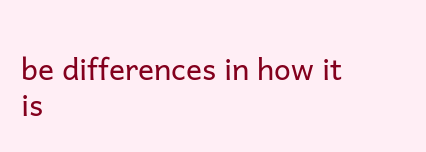be differences in how it is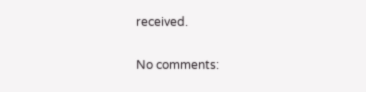received.

No comments: